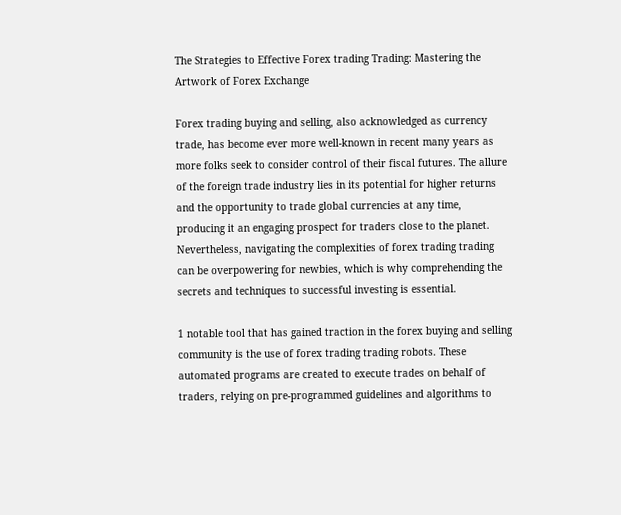The Strategies to Effective Forex trading Trading: Mastering the Artwork of Forex Exchange

Forex trading buying and selling, also acknowledged as currency trade, has become ever more well-known in recent many years as more folks seek to consider control of their fiscal futures. The allure of the foreign trade industry lies in its potential for higher returns and the opportunity to trade global currencies at any time, producing it an engaging prospect for traders close to the planet. Nevertheless, navigating the complexities of forex trading trading can be overpowering for newbies, which is why comprehending the secrets and techniques to successful investing is essential.

1 notable tool that has gained traction in the forex buying and selling community is the use of forex trading trading robots. These automated programs are created to execute trades on behalf of traders, relying on pre-programmed guidelines and algorithms to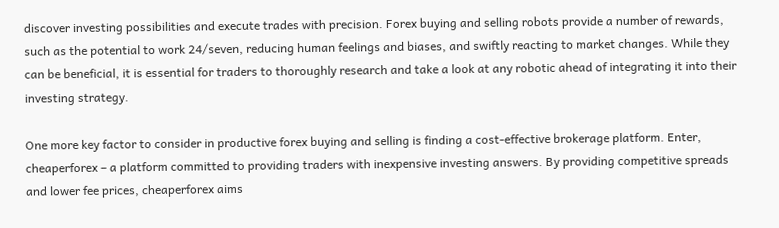discover investing possibilities and execute trades with precision. Forex buying and selling robots provide a number of rewards, such as the potential to work 24/seven, reducing human feelings and biases, and swiftly reacting to market changes. While they can be beneficial, it is essential for traders to thoroughly research and take a look at any robotic ahead of integrating it into their investing strategy.

One more key factor to consider in productive forex buying and selling is finding a cost-effective brokerage platform. Enter, cheaperforex – a platform committed to providing traders with inexpensive investing answers. By providing competitive spreads and lower fee prices, cheaperforex aims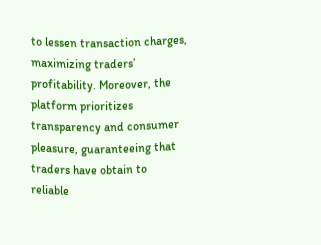to lessen transaction charges, maximizing traders’ profitability. Moreover, the platform prioritizes transparency and consumer pleasure, guaranteeing that traders have obtain to reliable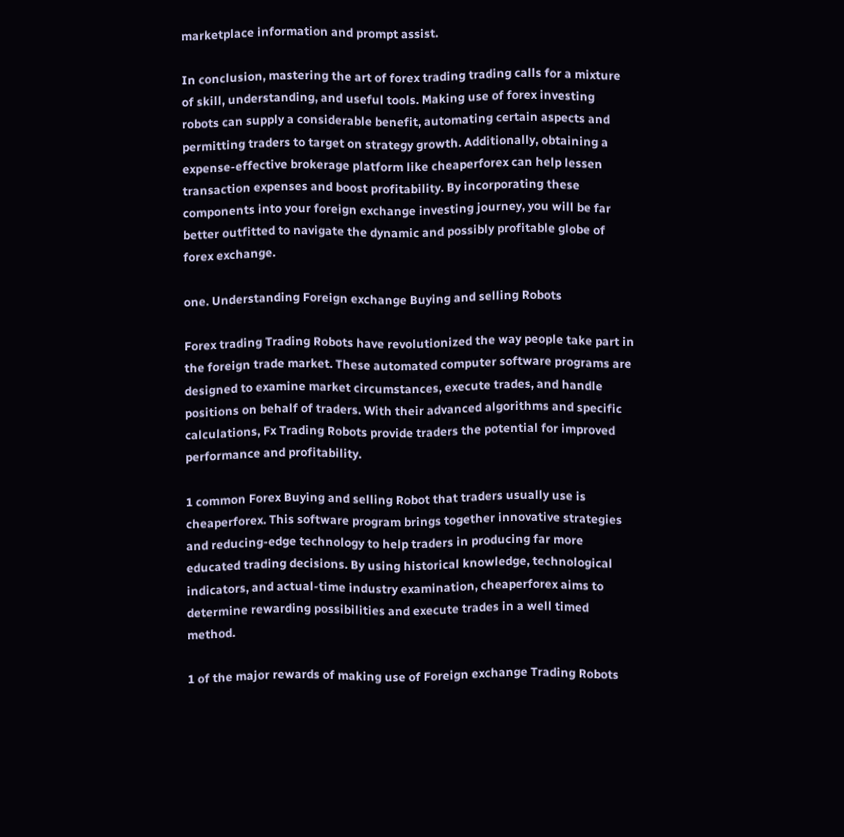marketplace information and prompt assist.

In conclusion, mastering the art of forex trading trading calls for a mixture of skill, understanding, and useful tools. Making use of forex investing robots can supply a considerable benefit, automating certain aspects and permitting traders to target on strategy growth. Additionally, obtaining a expense-effective brokerage platform like cheaperforex can help lessen transaction expenses and boost profitability. By incorporating these components into your foreign exchange investing journey, you will be far better outfitted to navigate the dynamic and possibly profitable globe of forex exchange.

one. Understanding Foreign exchange Buying and selling Robots

Forex trading Trading Robots have revolutionized the way people take part in the foreign trade market. These automated computer software programs are designed to examine market circumstances, execute trades, and handle positions on behalf of traders. With their advanced algorithms and specific calculations, Fx Trading Robots provide traders the potential for improved performance and profitability.

1 common Forex Buying and selling Robot that traders usually use is cheaperforex. This software program brings together innovative strategies and reducing-edge technology to help traders in producing far more educated trading decisions. By using historical knowledge, technological indicators, and actual-time industry examination, cheaperforex aims to determine rewarding possibilities and execute trades in a well timed method.

1 of the major rewards of making use of Foreign exchange Trading Robots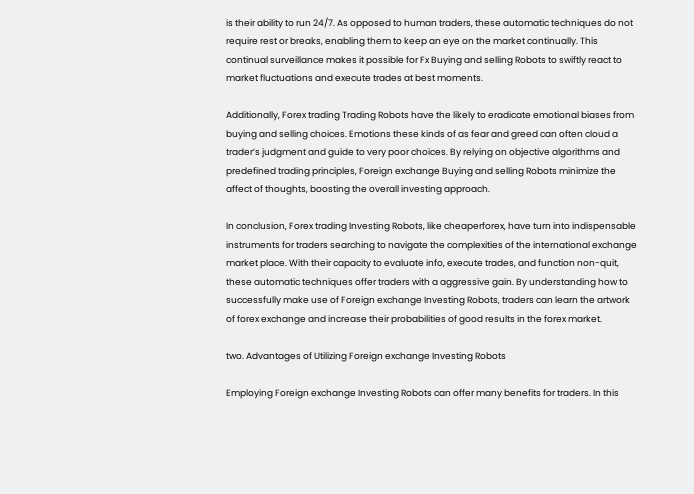is their ability to run 24/7. As opposed to human traders, these automatic techniques do not require rest or breaks, enabling them to keep an eye on the market continually. This continual surveillance makes it possible for Fx Buying and selling Robots to swiftly react to market fluctuations and execute trades at best moments.

Additionally, Forex trading Trading Robots have the likely to eradicate emotional biases from buying and selling choices. Emotions these kinds of as fear and greed can often cloud a trader’s judgment and guide to very poor choices. By relying on objective algorithms and predefined trading principles, Foreign exchange Buying and selling Robots minimize the affect of thoughts, boosting the overall investing approach.

In conclusion, Forex trading Investing Robots, like cheaperforex, have turn into indispensable instruments for traders searching to navigate the complexities of the international exchange market place. With their capacity to evaluate info, execute trades, and function non-quit, these automatic techniques offer traders with a aggressive gain. By understanding how to successfully make use of Foreign exchange Investing Robots, traders can learn the artwork of forex exchange and increase their probabilities of good results in the forex market.

two. Advantages of Utilizing Foreign exchange Investing Robots

Employing Foreign exchange Investing Robots can offer many benefits for traders. In this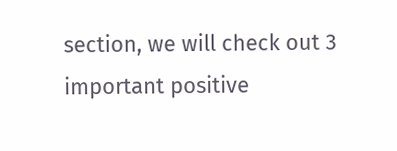section, we will check out 3 important positive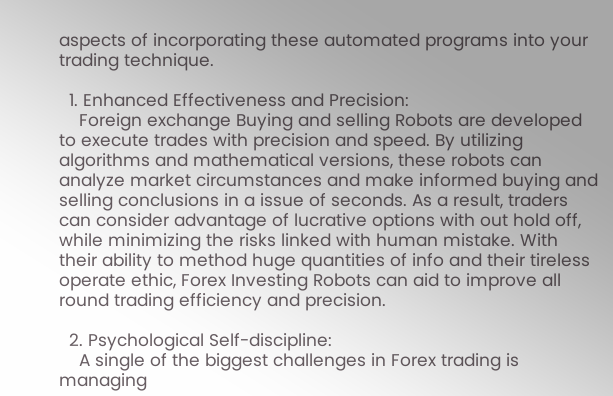aspects of incorporating these automated programs into your trading technique.

  1. Enhanced Effectiveness and Precision:
    Foreign exchange Buying and selling Robots are developed to execute trades with precision and speed. By utilizing algorithms and mathematical versions, these robots can analyze market circumstances and make informed buying and selling conclusions in a issue of seconds. As a result, traders can consider advantage of lucrative options with out hold off, while minimizing the risks linked with human mistake. With their ability to method huge quantities of info and their tireless operate ethic, Forex Investing Robots can aid to improve all round trading efficiency and precision.

  2. Psychological Self-discipline:
    A single of the biggest challenges in Forex trading is managing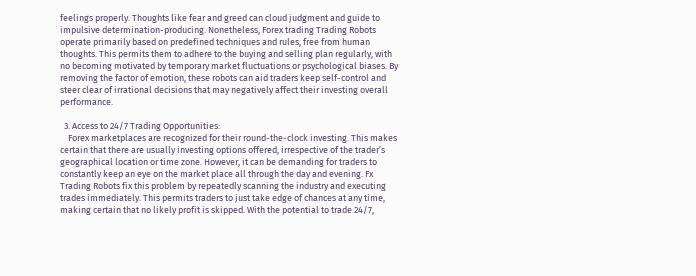feelings properly. Thoughts like fear and greed can cloud judgment and guide to impulsive determination-producing. Nonetheless, Forex trading Trading Robots operate primarily based on predefined techniques and rules, free from human thoughts. This permits them to adhere to the buying and selling plan regularly, with no becoming motivated by temporary market fluctuations or psychological biases. By removing the factor of emotion, these robots can aid traders keep self-control and steer clear of irrational decisions that may negatively affect their investing overall performance.

  3. Access to 24/7 Trading Opportunities:
    Forex marketplaces are recognized for their round-the-clock investing. This makes certain that there are usually investing options offered, irrespective of the trader’s geographical location or time zone. However, it can be demanding for traders to constantly keep an eye on the market place all through the day and evening. Fx Trading Robots fix this problem by repeatedly scanning the industry and executing trades immediately. This permits traders to just take edge of chances at any time, making certain that no likely profit is skipped. With the potential to trade 24/7,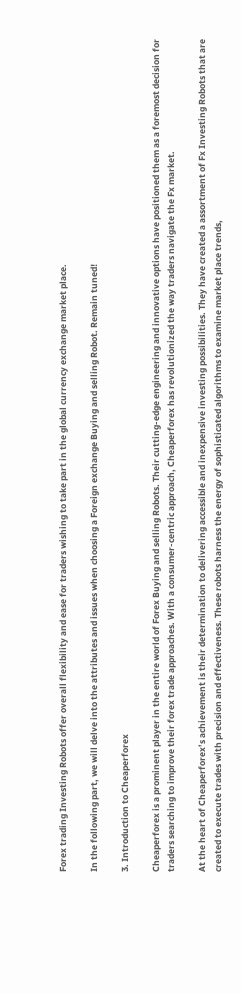Forex trading Investing Robots offer overall flexibility and ease for traders wishing to take part in the global currency exchange market place.

In the following part, we will delve into the attributes and issues when choosing a Foreign exchange Buying and selling Robot. Remain tuned!

3. Introduction to Cheaperforex

Cheaperforex is a prominent player in the entire world of Forex Buying and selling Robots. Their cutting-edge engineering and innovative options have positioned them as a foremost decision for traders searching to improve their forex trade approaches. With a consumer-centric approach, Cheaperforex has revolutionized the way traders navigate the Fx market.

At the heart of Cheaperforex’s achievement is their determination to delivering accessible and inexpensive investing possibilities. They have created a assortment of Fx Investing Robots that are created to execute trades with precision and effectiveness. These robots harness the energy of sophisticated algorithms to examine market place trends,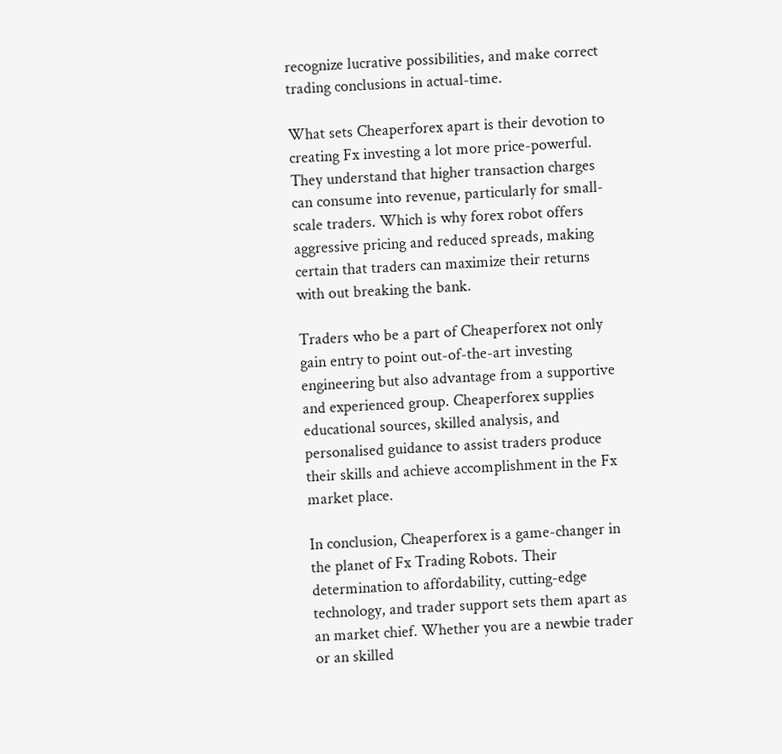recognize lucrative possibilities, and make correct trading conclusions in actual-time.

What sets Cheaperforex apart is their devotion to creating Fx investing a lot more price-powerful. They understand that higher transaction charges can consume into revenue, particularly for small-scale traders. Which is why forex robot offers aggressive pricing and reduced spreads, making certain that traders can maximize their returns with out breaking the bank.

Traders who be a part of Cheaperforex not only gain entry to point out-of-the-art investing engineering but also advantage from a supportive and experienced group. Cheaperforex supplies educational sources, skilled analysis, and personalised guidance to assist traders produce their skills and achieve accomplishment in the Fx market place.

In conclusion, Cheaperforex is a game-changer in the planet of Fx Trading Robots. Their determination to affordability, cutting-edge technology, and trader support sets them apart as an market chief. Whether you are a newbie trader or an skilled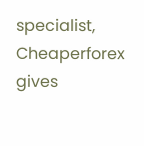specialist, Cheaperforex gives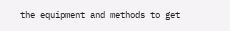the equipment and methods to get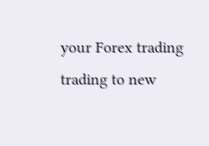your Forex trading trading to new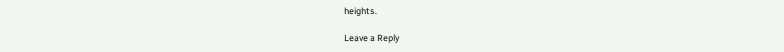heights.

Leave a Reply